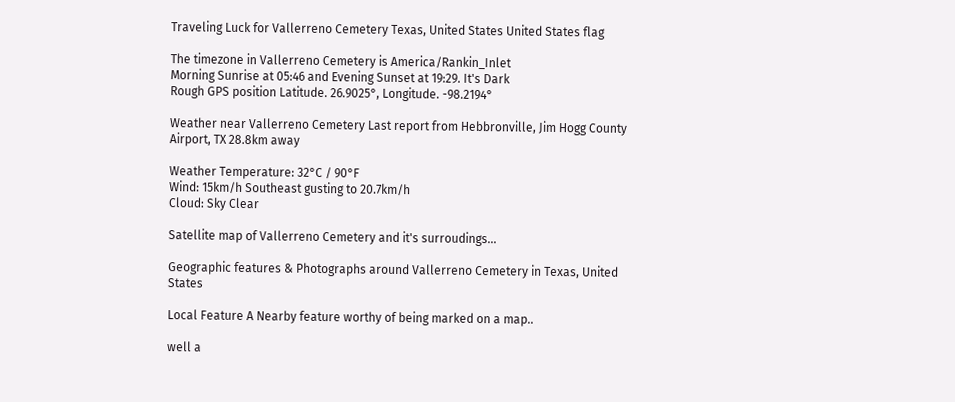Traveling Luck for Vallerreno Cemetery Texas, United States United States flag

The timezone in Vallerreno Cemetery is America/Rankin_Inlet
Morning Sunrise at 05:46 and Evening Sunset at 19:29. It's Dark
Rough GPS position Latitude. 26.9025°, Longitude. -98.2194°

Weather near Vallerreno Cemetery Last report from Hebbronville, Jim Hogg County Airport, TX 28.8km away

Weather Temperature: 32°C / 90°F
Wind: 15km/h Southeast gusting to 20.7km/h
Cloud: Sky Clear

Satellite map of Vallerreno Cemetery and it's surroudings...

Geographic features & Photographs around Vallerreno Cemetery in Texas, United States

Local Feature A Nearby feature worthy of being marked on a map..

well a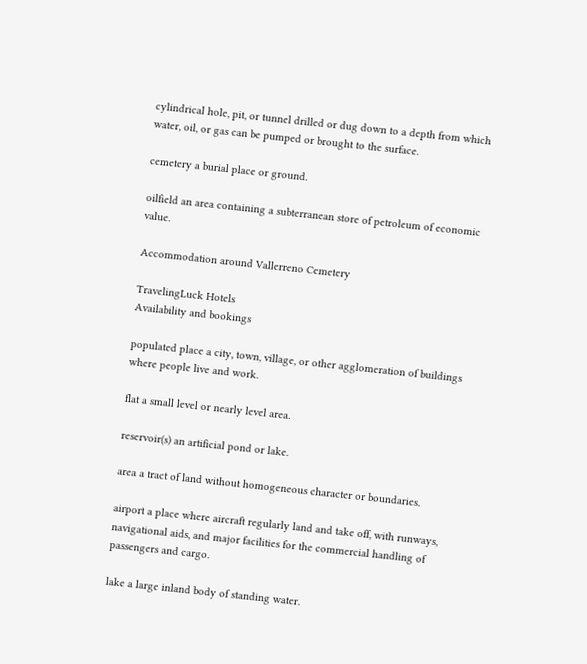cylindrical hole, pit, or tunnel drilled or dug down to a depth from which water, oil, or gas can be pumped or brought to the surface.

cemetery a burial place or ground.

oilfield an area containing a subterranean store of petroleum of economic value.

Accommodation around Vallerreno Cemetery

TravelingLuck Hotels
Availability and bookings

populated place a city, town, village, or other agglomeration of buildings where people live and work.

flat a small level or nearly level area.

reservoir(s) an artificial pond or lake.

area a tract of land without homogeneous character or boundaries.

airport a place where aircraft regularly land and take off, with runways, navigational aids, and major facilities for the commercial handling of passengers and cargo.

lake a large inland body of standing water.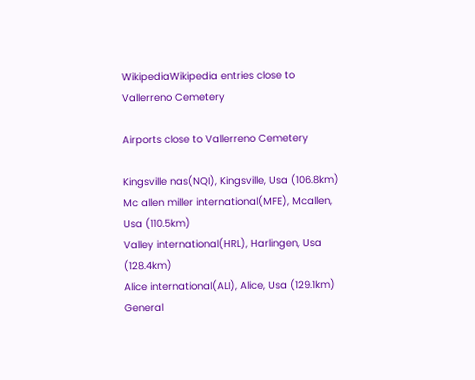WikipediaWikipedia entries close to Vallerreno Cemetery

Airports close to Vallerreno Cemetery

Kingsville nas(NQI), Kingsville, Usa (106.8km)
Mc allen miller international(MFE), Mcallen, Usa (110.5km)
Valley international(HRL), Harlingen, Usa (128.4km)
Alice international(ALI), Alice, Usa (129.1km)
General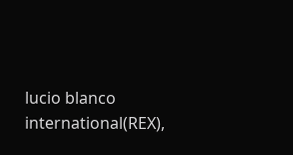lucio blanco international(REX),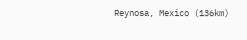Reynosa, Mexico (136km)